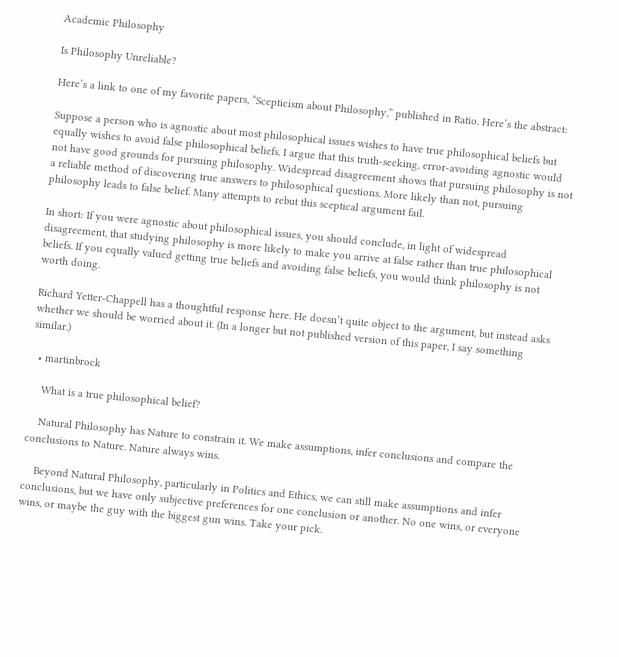Academic Philosophy

Is Philosophy Unreliable?

Here’s a link to one of my favorite papers, “Scepticism about Philosophy,” published in Ratio. Here’s the abstract:

Suppose a person who is agnostic about most philosophical issues wishes to have true philosophical beliefs but equally wishes to avoid false philosophical beliefs. I argue that this truth-seeking, error-avoiding agnostic would not have good grounds for pursuing philosophy. Widespread disagreement shows that pursuing philosophy is not a reliable method of discovering true answers to philosophical questions. More likely than not, pursuing philosophy leads to false belief. Many attempts to rebut this sceptical argument fail.

In short: If you were agnostic about philosophical issues, you should conclude, in light of widespread disagreement, that studying philosophy is more likely to make you arrive at false rather than true philosophical beliefs. If you equally valued getting true beliefs and avoiding false beliefs, you would think philosophy is not worth doing.

Richard Yetter-Chappell has a thoughtful response here. He doesn’t quite object to the argument, but instead asks whether we should be worried about it. (In a longer but not published version of this paper, I say something similar.)

  • martinbrock

    What is a true philosophical belief?

    Natural Philosophy has Nature to constrain it. We make assumptions, infer conclusions and compare the conclusions to Nature. Nature always wins.

    Beyond Natural Philosophy, particularly in Politics and Ethics, we can still make assumptions and infer conclusions, but we have only subjective preferences for one conclusion or another. No one wins, or everyone wins, or maybe the guy with the biggest gun wins. Take your pick.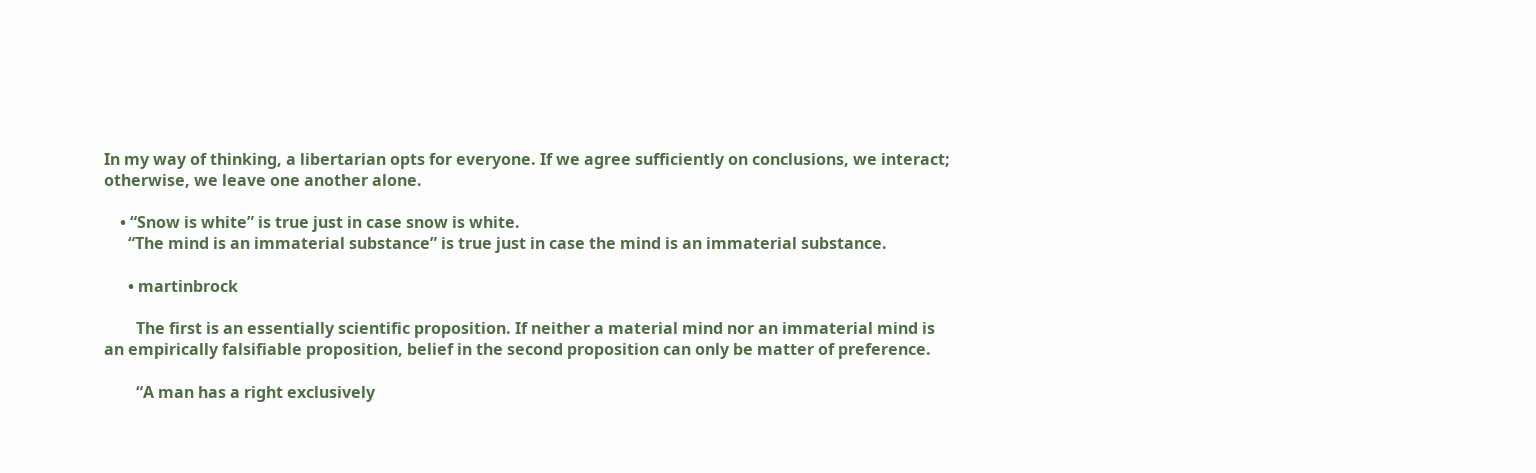In my way of thinking, a libertarian opts for everyone. If we agree sufficiently on conclusions, we interact; otherwise, we leave one another alone.

    • “Snow is white” is true just in case snow is white.
      “The mind is an immaterial substance” is true just in case the mind is an immaterial substance.

      • martinbrock

        The first is an essentially scientific proposition. If neither a material mind nor an immaterial mind is an empirically falsifiable proposition, belief in the second proposition can only be matter of preference.

        “A man has a right exclusively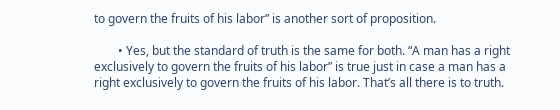to govern the fruits of his labor” is another sort of proposition.

        • Yes, but the standard of truth is the same for both. “A man has a right exclusively to govern the fruits of his labor” is true just in case a man has a right exclusively to govern the fruits of his labor. That’s all there is to truth.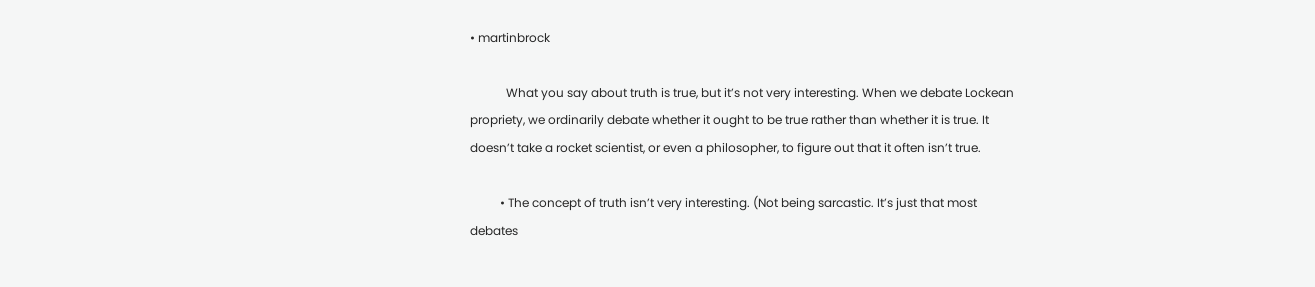• martinbrock

            What you say about truth is true, but it’s not very interesting. When we debate Lockean propriety, we ordinarily debate whether it ought to be true rather than whether it is true. It doesn’t take a rocket scientist, or even a philosopher, to figure out that it often isn’t true.

          • The concept of truth isn’t very interesting. (Not being sarcastic. It’s just that most debates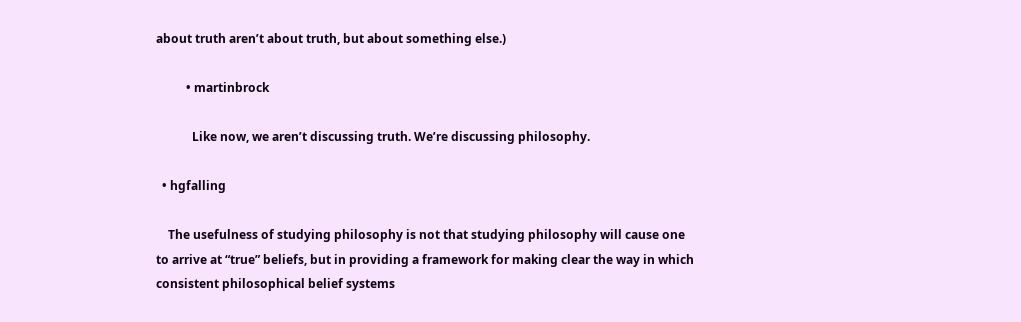about truth aren’t about truth, but about something else.)

          • martinbrock

            Like now, we aren’t discussing truth. We’re discussing philosophy.

  • hgfalling

    The usefulness of studying philosophy is not that studying philosophy will cause one to arrive at “true” beliefs, but in providing a framework for making clear the way in which consistent philosophical belief systems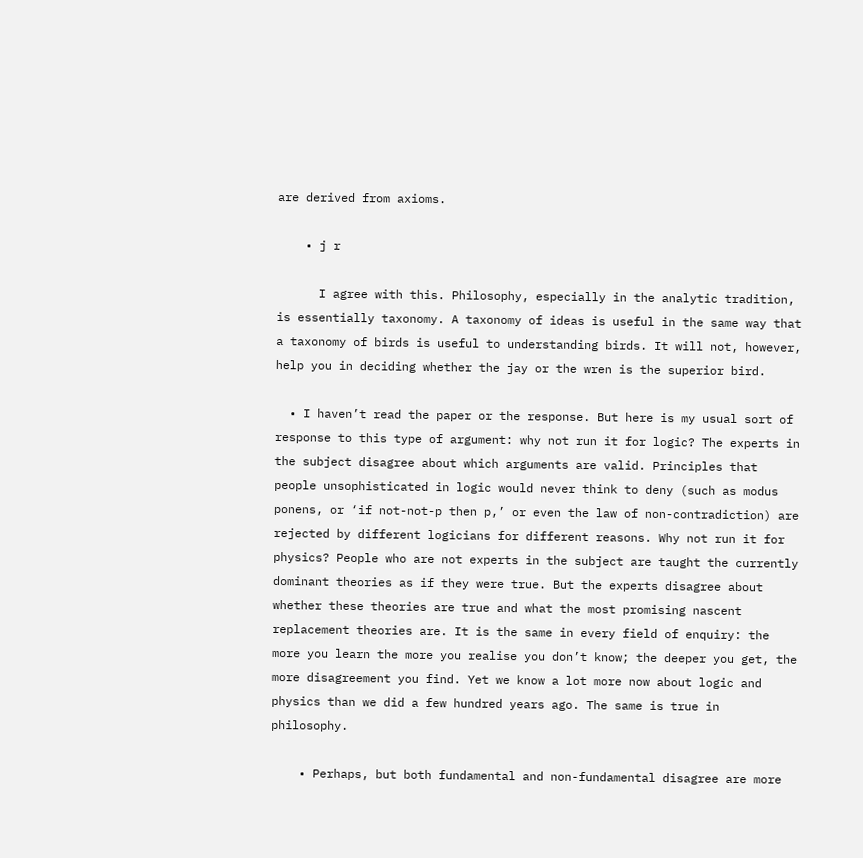are derived from axioms.

    • j r

      I agree with this. Philosophy, especially in the analytic tradition, is essentially taxonomy. A taxonomy of ideas is useful in the same way that a taxonomy of birds is useful to understanding birds. It will not, however, help you in deciding whether the jay or the wren is the superior bird.

  • I haven’t read the paper or the response. But here is my usual sort of response to this type of argument: why not run it for logic? The experts in the subject disagree about which arguments are valid. Principles that people unsophisticated in logic would never think to deny (such as modus ponens, or ‘if not-not-p then p,’ or even the law of non-contradiction) are rejected by different logicians for different reasons. Why not run it for physics? People who are not experts in the subject are taught the currently dominant theories as if they were true. But the experts disagree about whether these theories are true and what the most promising nascent replacement theories are. It is the same in every field of enquiry: the more you learn the more you realise you don’t know; the deeper you get, the more disagreement you find. Yet we know a lot more now about logic and physics than we did a few hundred years ago. The same is true in philosophy.

    • Perhaps, but both fundamental and non-fundamental disagree are more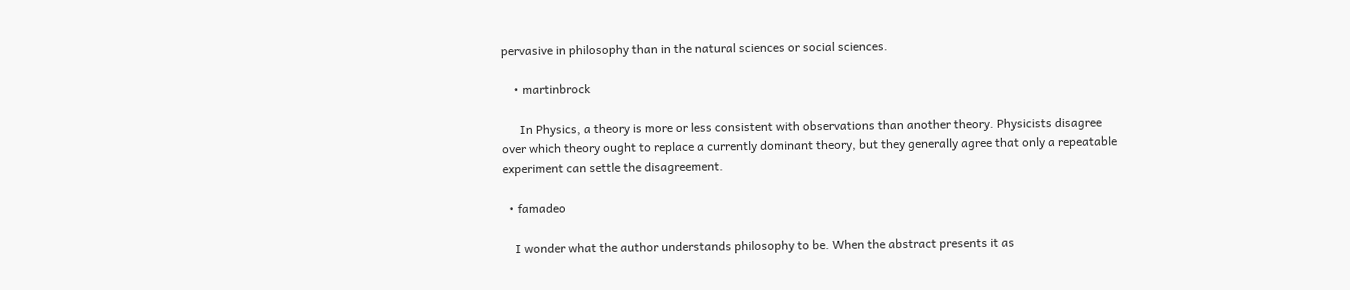pervasive in philosophy than in the natural sciences or social sciences.

    • martinbrock

      In Physics, a theory is more or less consistent with observations than another theory. Physicists disagree over which theory ought to replace a currently dominant theory, but they generally agree that only a repeatable experiment can settle the disagreement.

  • famadeo

    I wonder what the author understands philosophy to be. When the abstract presents it as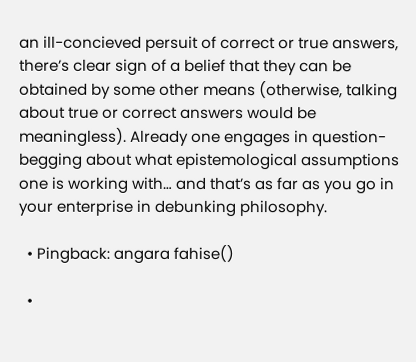an ill-concieved persuit of correct or true answers, there’s clear sign of a belief that they can be obtained by some other means (otherwise, talking about true or correct answers would be meaningless). Already one engages in question-begging about what epistemological assumptions one is working with… and that’s as far as you go in your enterprise in debunking philosophy.

  • Pingback: angara fahise()

  •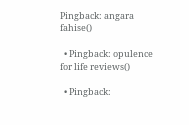Pingback: angara fahise()

  • Pingback: opulence for life reviews()

  • Pingback: